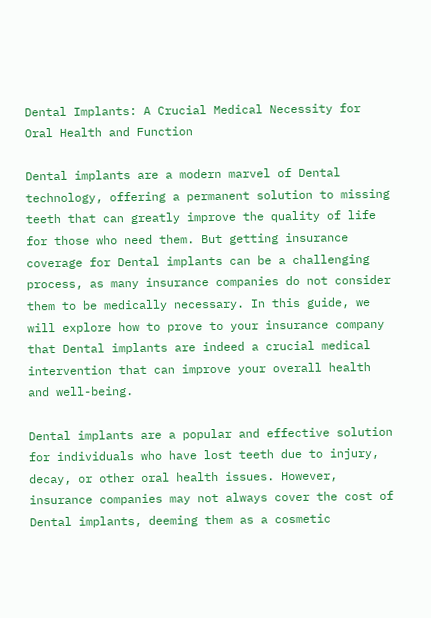Dental Implants: A Crucial Medical Necessity for Oral Health and Function

Dental implants are a modern marvel of Dental technology, offering a permanent solution to missing teeth that can greatly improve the quality of life for those who need them. But getting insurance coverage for Dental implants can be a challenging process, as many insurance companies do not consider them to be medically necessary. In this guide, we will explore how to prove to your insurance company that Dental implants are indeed a crucial medical intervention that can improve your overall health and well-being.

Dental implants are a popular and effective solution for individuals who have lost teeth due to injury, decay, or other oral health issues. However, insurance companies may not always cover the cost of Dental implants, deeming them as a cosmetic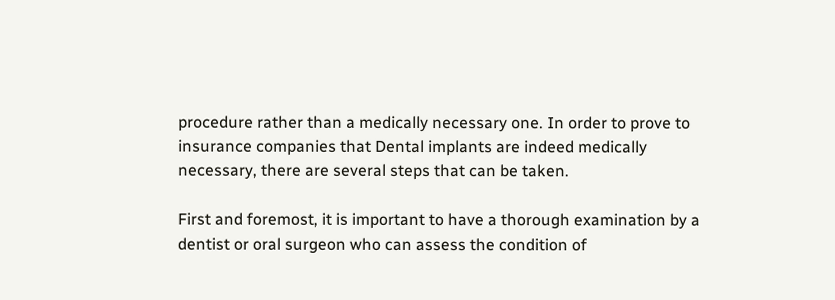procedure rather than a medically necessary one. In order to prove to insurance companies that Dental implants are indeed medically necessary, there are several steps that can be taken.

First and foremost, it is important to have a thorough examination by a dentist or oral surgeon who can assess the condition of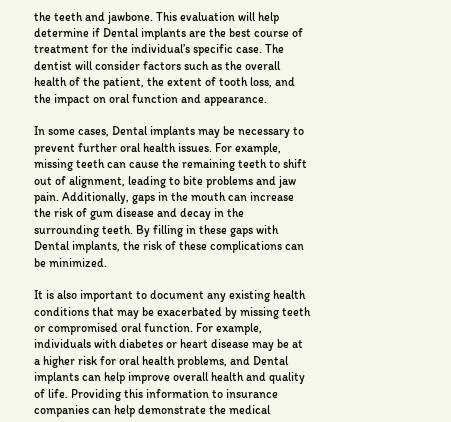the teeth and jawbone. This evaluation will help determine if Dental implants are the best course of treatment for the individual’s specific case. The dentist will consider factors such as the overall health of the patient, the extent of tooth loss, and the impact on oral function and appearance.

In some cases, Dental implants may be necessary to prevent further oral health issues. For example, missing teeth can cause the remaining teeth to shift out of alignment, leading to bite problems and jaw pain. Additionally, gaps in the mouth can increase the risk of gum disease and decay in the surrounding teeth. By filling in these gaps with Dental implants, the risk of these complications can be minimized.

It is also important to document any existing health conditions that may be exacerbated by missing teeth or compromised oral function. For example, individuals with diabetes or heart disease may be at a higher risk for oral health problems, and Dental implants can help improve overall health and quality of life. Providing this information to insurance companies can help demonstrate the medical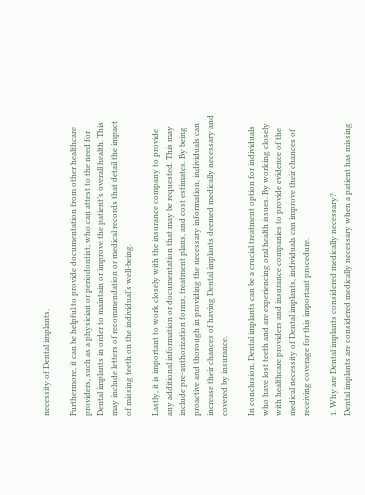necessity of Dental implants.

Furthermore, it can be helpful to provide documentation from other healthcare providers, such as a physician or periodontist, who can attest to the need for Dental implants in order to maintain or improve the patient’s overall health. This may include letters of recommendation or medical records that detail the impact of missing teeth on the individual’s well-being.

Lastly, it is important to work closely with the insurance company to provide any additional information or documentation that may be requested. This may include pre-authorization forms, treatment plans, and cost estimates. By being proactive and thorough in providing the necessary information, individuals can increase their chances of having Dental implants deemed medically necessary and covered by insurance.

In conclusion, Dental implants can be a crucial treatment option for individuals who have lost teeth and are experiencing oral health issues. By working closely with healthcare providers and insurance companies to provide evidence of the medical necessity of Dental implants, individuals can improve their chances of receiving coverage for this important procedure.

1. Why are Dental implants considered medically necessary?
Dental implants are considered medically necessary when a patient has missing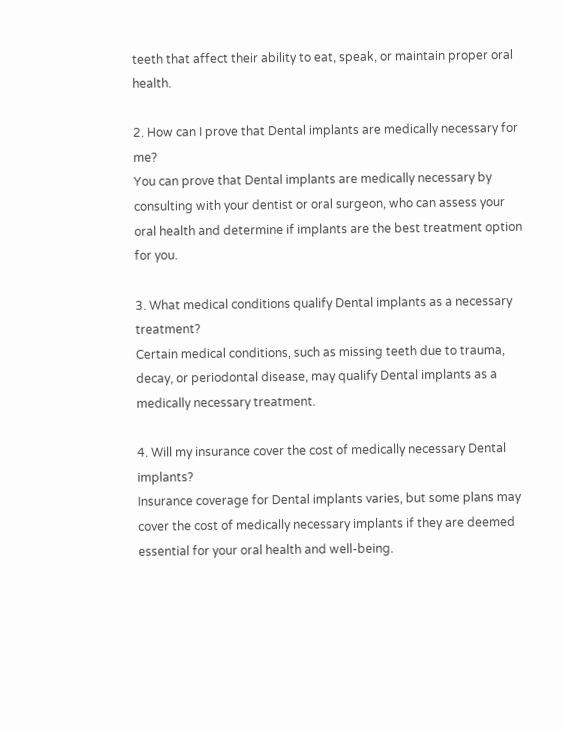teeth that affect their ability to eat, speak, or maintain proper oral health.

2. How can I prove that Dental implants are medically necessary for me?
You can prove that Dental implants are medically necessary by consulting with your dentist or oral surgeon, who can assess your oral health and determine if implants are the best treatment option for you.

3. What medical conditions qualify Dental implants as a necessary treatment?
Certain medical conditions, such as missing teeth due to trauma, decay, or periodontal disease, may qualify Dental implants as a medically necessary treatment.

4. Will my insurance cover the cost of medically necessary Dental implants?
Insurance coverage for Dental implants varies, but some plans may cover the cost of medically necessary implants if they are deemed essential for your oral health and well-being.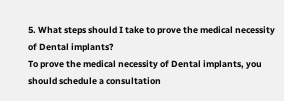5. What steps should I take to prove the medical necessity of Dental implants?
To prove the medical necessity of Dental implants, you should schedule a consultation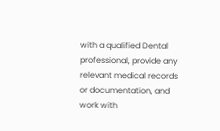with a qualified Dental professional, provide any relevant medical records or documentation, and work with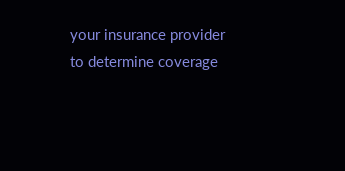your insurance provider to determine coverage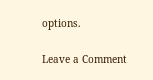options.

Leave a Comment